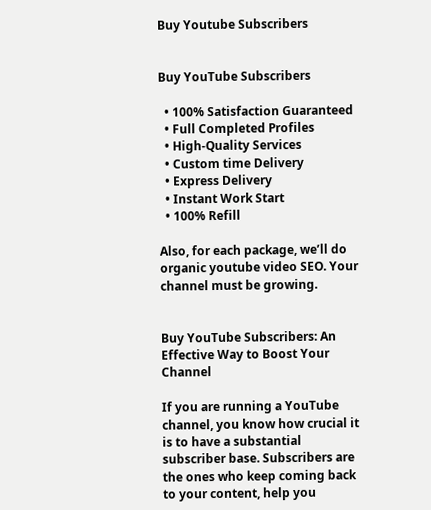Buy Youtube Subscribers


Buy YouTube Subscribers

  • 100% Satisfaction Guaranteed
  • Full Completed Profiles
  • High-Quality Services
  • Custom time Delivery
  • Express Delivery
  • Instant Work Start
  • 100% Refill

Also, for each package, we’ll do organic youtube video SEO. Your channel must be growing.


Buy YouTube Subscribers: An Effective Way to Boost Your Channel

If you are running a YouTube channel, you know how crucial it is to have a substantial subscriber base. Subscribers are the ones who keep coming back to your content, help you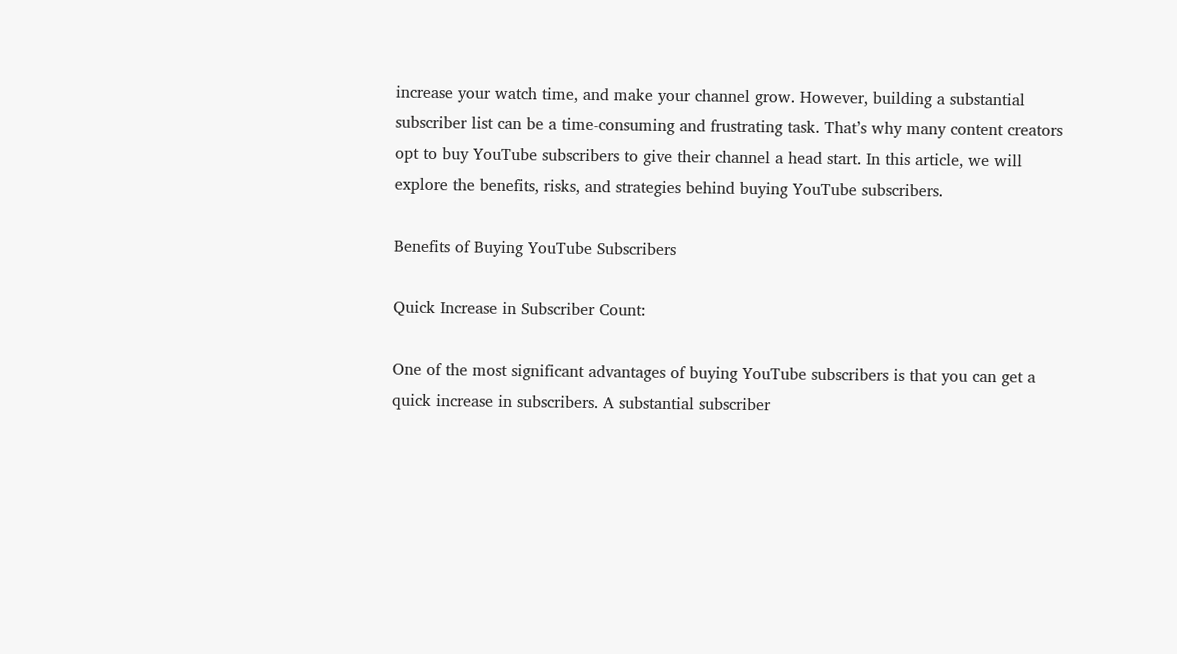increase your watch time, and make your channel grow. However, building a substantial subscriber list can be a time-consuming and frustrating task. That’s why many content creators opt to buy YouTube subscribers to give their channel a head start. In this article, we will explore the benefits, risks, and strategies behind buying YouTube subscribers.

Benefits of Buying YouTube Subscribers

Quick Increase in Subscriber Count:

One of the most significant advantages of buying YouTube subscribers is that you can get a quick increase in subscribers. A substantial subscriber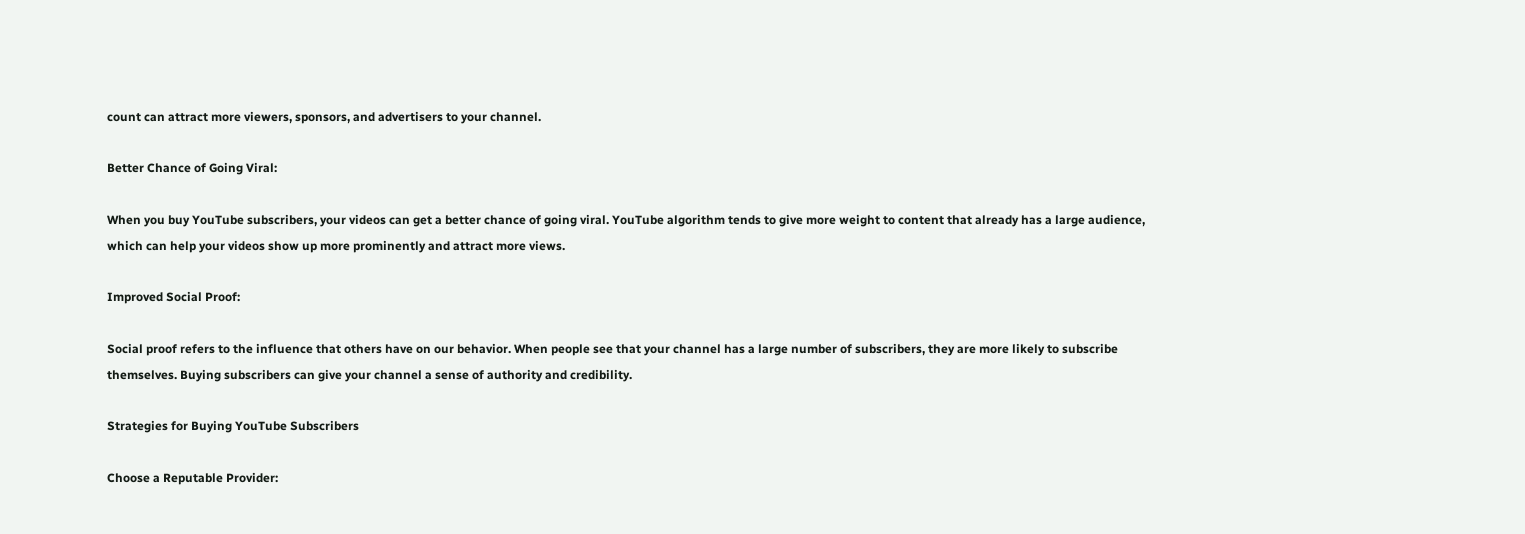count can attract more viewers, sponsors, and advertisers to your channel.

Better Chance of Going Viral:

When you buy YouTube subscribers, your videos can get a better chance of going viral. YouTube algorithm tends to give more weight to content that already has a large audience, which can help your videos show up more prominently and attract more views.

Improved Social Proof:

Social proof refers to the influence that others have on our behavior. When people see that your channel has a large number of subscribers, they are more likely to subscribe themselves. Buying subscribers can give your channel a sense of authority and credibility.

Strategies for Buying YouTube Subscribers

Choose a Reputable Provider: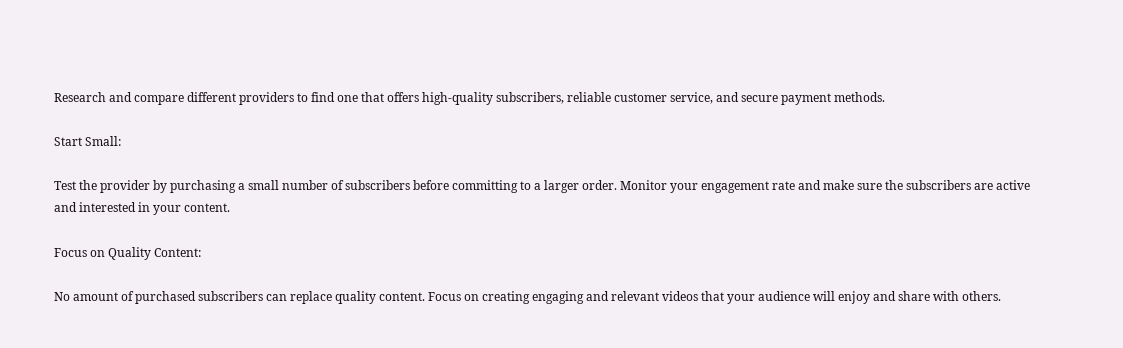Research and compare different providers to find one that offers high-quality subscribers, reliable customer service, and secure payment methods.

Start Small:

Test the provider by purchasing a small number of subscribers before committing to a larger order. Monitor your engagement rate and make sure the subscribers are active and interested in your content.

Focus on Quality Content:

No amount of purchased subscribers can replace quality content. Focus on creating engaging and relevant videos that your audience will enjoy and share with others.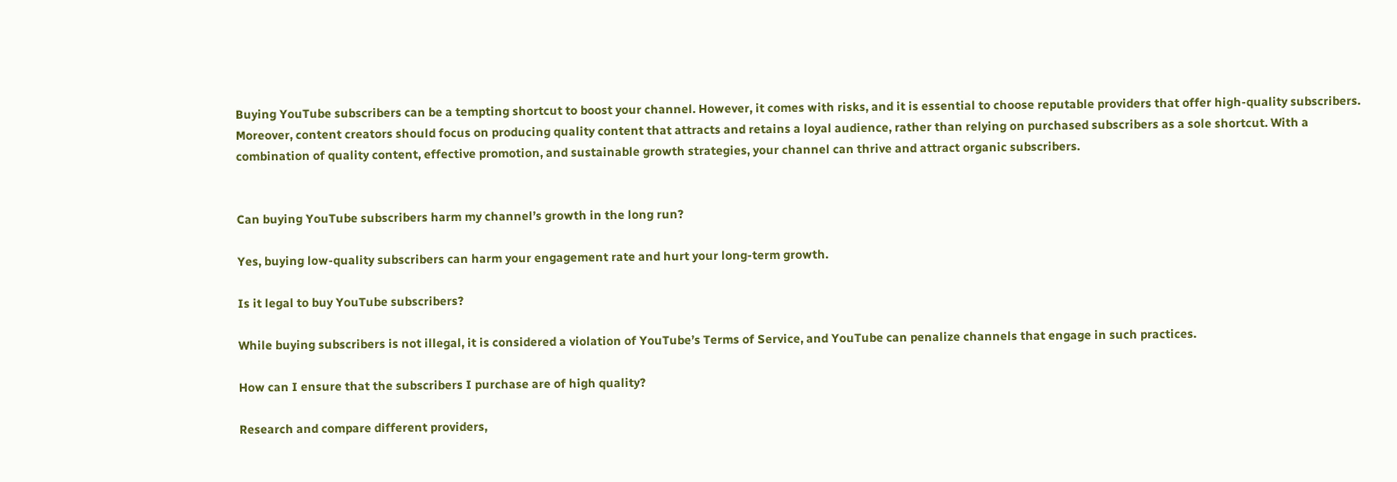Buying YouTube subscribers can be a tempting shortcut to boost your channel. However, it comes with risks, and it is essential to choose reputable providers that offer high-quality subscribers. Moreover, content creators should focus on producing quality content that attracts and retains a loyal audience, rather than relying on purchased subscribers as a sole shortcut. With a combination of quality content, effective promotion, and sustainable growth strategies, your channel can thrive and attract organic subscribers.


Can buying YouTube subscribers harm my channel’s growth in the long run?

Yes, buying low-quality subscribers can harm your engagement rate and hurt your long-term growth.

Is it legal to buy YouTube subscribers?

While buying subscribers is not illegal, it is considered a violation of YouTube’s Terms of Service, and YouTube can penalize channels that engage in such practices.

How can I ensure that the subscribers I purchase are of high quality?

Research and compare different providers,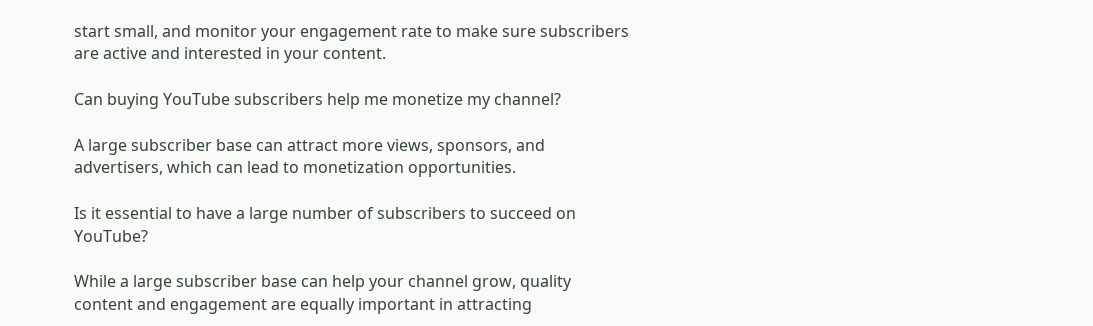start small, and monitor your engagement rate to make sure subscribers are active and interested in your content.

Can buying YouTube subscribers help me monetize my channel?

A large subscriber base can attract more views, sponsors, and advertisers, which can lead to monetization opportunities.

Is it essential to have a large number of subscribers to succeed on YouTube?

While a large subscriber base can help your channel grow, quality content and engagement are equally important in attracting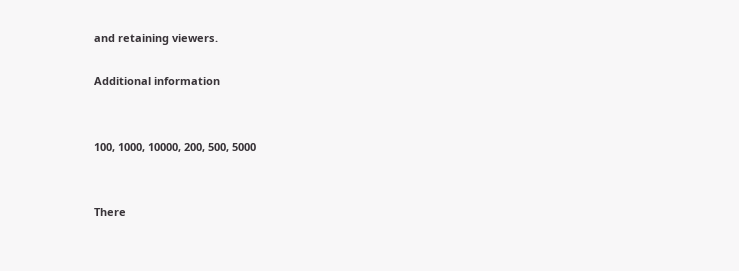and retaining viewers.

Additional information


100, 1000, 10000, 200, 500, 5000


There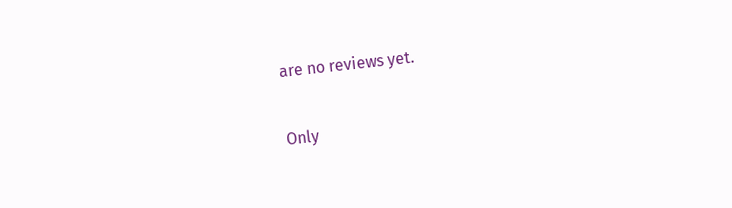are no reviews yet.

Only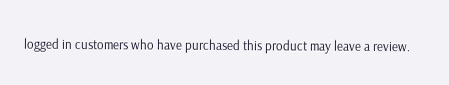logged in customers who have purchased this product may leave a review.